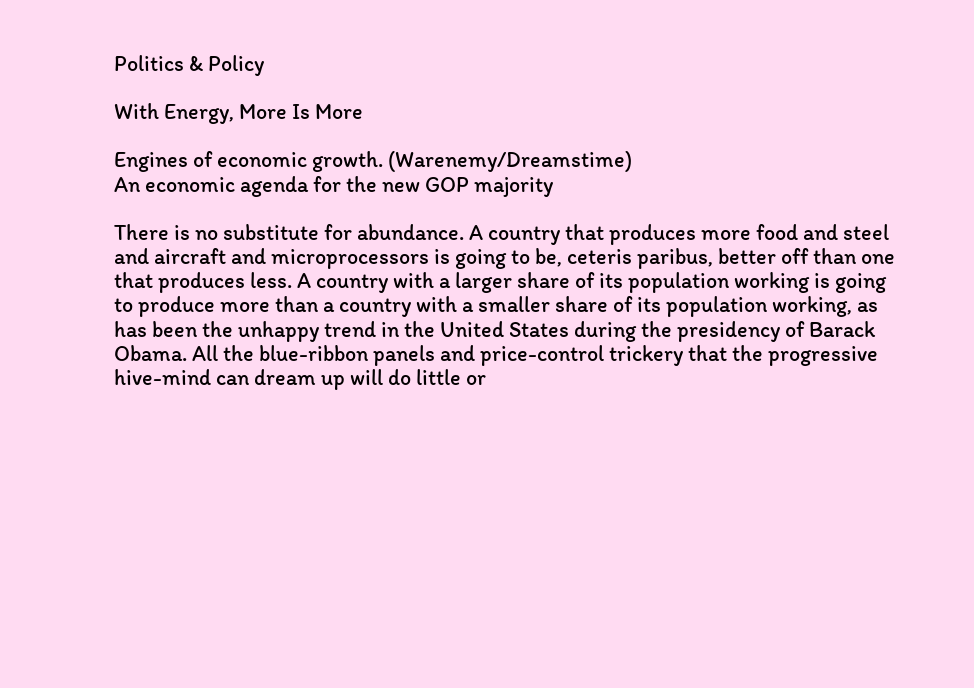Politics & Policy

With Energy, More Is More

Engines of economic growth. (Warenemy/Dreamstime)
An economic agenda for the new GOP majority

There is no substitute for abundance. A country that produces more food and steel and aircraft and microprocessors is going to be, ceteris paribus, better off than one that produces less. A country with a larger share of its population working is going to produce more than a country with a smaller share of its population working, as has been the unhappy trend in the United States during the presidency of Barack Obama. All the blue-ribbon panels and price-control trickery that the progressive hive-mind can dream up will do little or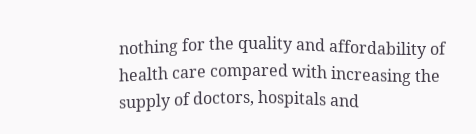nothing for the quality and affordability of health care compared with increasing the supply of doctors, hospitals and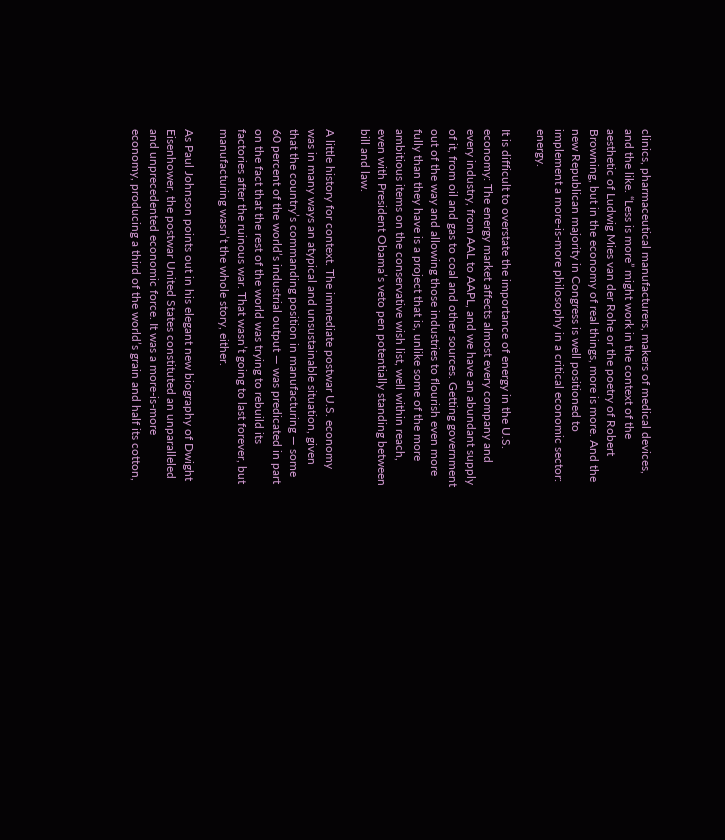clinics, pharmaceutical manufacturers, makers of medical devices, and the like. “Less is more” might work in the context of the aesthetic of Ludwig Mies van der Rohe or the poetry of Robert Browning, but in the economy of real things, more is more. And the new Republican majority in Congress is well positioned to implement a more-is-more philosophy in a critical economic sector: energy.

It is difficult to overstate the importance of energy in the U.S. economy: The energy market affects almost every company and every industry, from AAL to AAPL, and we have an abundant supply of it, from oil and gas to coal and other sources. Getting government out of the way and allowing those industries to flourish even more fully than they have is a project that is, unlike some of the more ambitious items on the conservative wish list, well within reach, even with President Obama’s veto pen potentially standing between bill and law.

A little history for context. The immediate postwar U.S. economy was in many ways an atypical and unsustainable situation, given that the country’s commanding position in manufacturing — some 60 percent of the world’s industrial output — was predicated in part on the fact that the rest of the world was trying to rebuild its factories after the ruinous war. That wasn’t going to last forever, but manufacturing wasn’t the whole story, either.

As Paul Johnson points out in his elegant new biography of Dwight Eisenhower, the postwar United States constituted an unparalleled and unprecedented economic force. It was a more-is-more economy, producing a third of the world’s grain and half its cotton,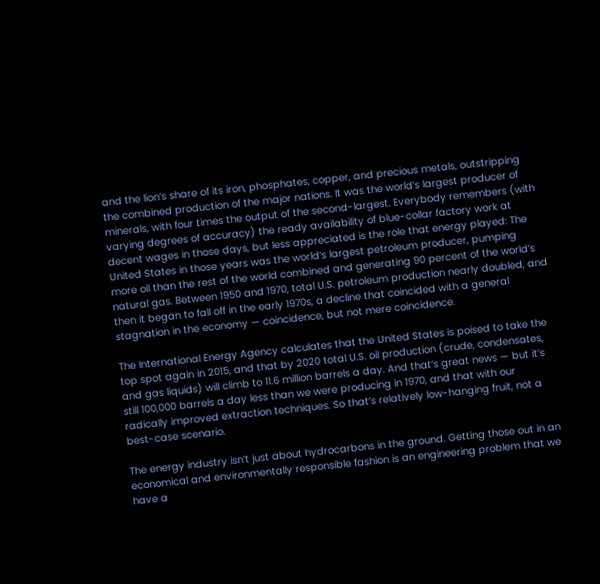and the lion’s share of its iron, phosphates, copper, and precious metals, outstripping the combined production of the major nations. It was the world’s largest producer of minerals, with four times the output of the second-largest. Everybody remembers (with varying degrees of accuracy) the ready availability of blue-collar factory work at decent wages in those days, but less appreciated is the role that energy played: The United States in those years was the world’s largest petroleum producer, pumping more oil than the rest of the world combined and generating 90 percent of the world’s natural gas. Between 1950 and 1970, total U.S. petroleum production nearly doubled, and then it began to fall off in the early 1970s, a decline that coincided with a general stagnation in the economy — coincidence, but not mere coincidence.

The International Energy Agency calculates that the United States is poised to take the top spot again in 2015, and that by 2020 total U.S. oil production (crude, condensates, and gas liquids) will climb to 11.6 million barrels a day. And that’s great news — but it’s still 100,000 barrels a day less than we were producing in 1970, and that with our radically improved extraction techniques. So that’s relatively low-hanging fruit, not a best-case scenario.

The energy industry isn’t just about hydrocarbons in the ground. Getting those out in an economical and environmentally responsible fashion is an engineering problem that we have a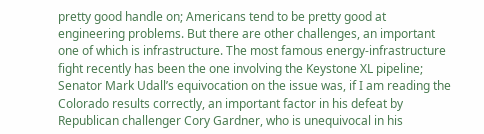pretty good handle on; Americans tend to be pretty good at engineering problems. But there are other challenges, an important one of which is infrastructure. The most famous energy-infrastructure fight recently has been the one involving the Keystone XL pipeline; Senator Mark Udall’s equivocation on the issue was, if I am reading the Colorado results correctly, an important factor in his defeat by Republican challenger Cory Gardner, who is unequivocal in his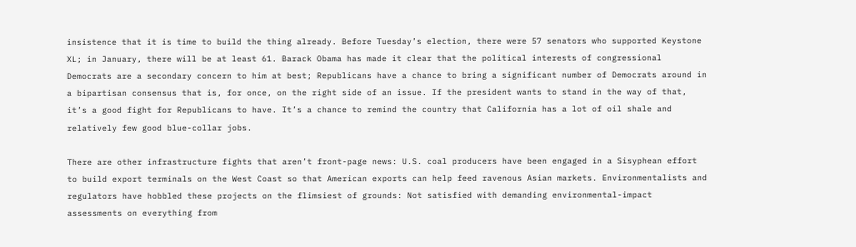insistence that it is time to build the thing already. Before Tuesday’s election, there were 57 senators who supported Keystone XL; in January, there will be at least 61. Barack Obama has made it clear that the political interests of congressional Democrats are a secondary concern to him at best; Republicans have a chance to bring a significant number of Democrats around in a bipartisan consensus that is, for once, on the right side of an issue. If the president wants to stand in the way of that, it’s a good fight for Republicans to have. It’s a chance to remind the country that California has a lot of oil shale and relatively few good blue-collar jobs.

There are other infrastructure fights that aren’t front-page news: U.S. coal producers have been engaged in a Sisyphean effort to build export terminals on the West Coast so that American exports can help feed ravenous Asian markets. Environmentalists and regulators have hobbled these projects on the flimsiest of grounds: Not satisfied with demanding environmental-impact assessments on everything from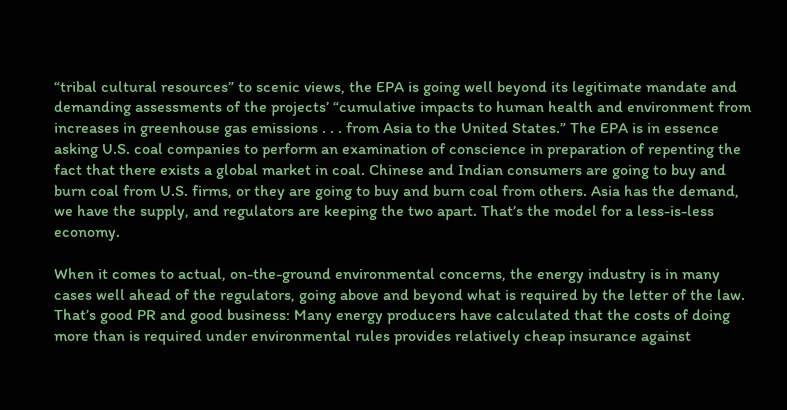“tribal cultural resources” to scenic views, the EPA is going well beyond its legitimate mandate and demanding assessments of the projects’ “cumulative impacts to human health and environment from increases in greenhouse gas emissions . . . from Asia to the United States.” The EPA is in essence asking U.S. coal companies to perform an examination of conscience in preparation of repenting the fact that there exists a global market in coal. Chinese and Indian consumers are going to buy and burn coal from U.S. firms, or they are going to buy and burn coal from others. Asia has the demand, we have the supply, and regulators are keeping the two apart. That’s the model for a less-is-less economy.

When it comes to actual, on-the-ground environmental concerns, the energy industry is in many cases well ahead of the regulators, going above and beyond what is required by the letter of the law. That’s good PR and good business: Many energy producers have calculated that the costs of doing more than is required under environmental rules provides relatively cheap insurance against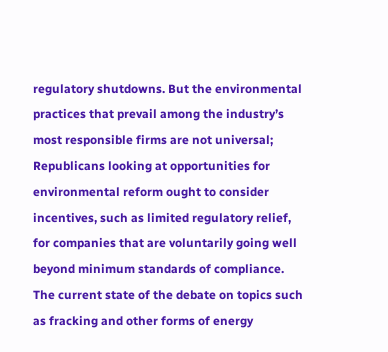regulatory shutdowns. But the environmental practices that prevail among the industry’s most responsible firms are not universal; Republicans looking at opportunities for environmental reform ought to consider incentives, such as limited regulatory relief, for companies that are voluntarily going well beyond minimum standards of compliance. The current state of the debate on topics such as fracking and other forms of energy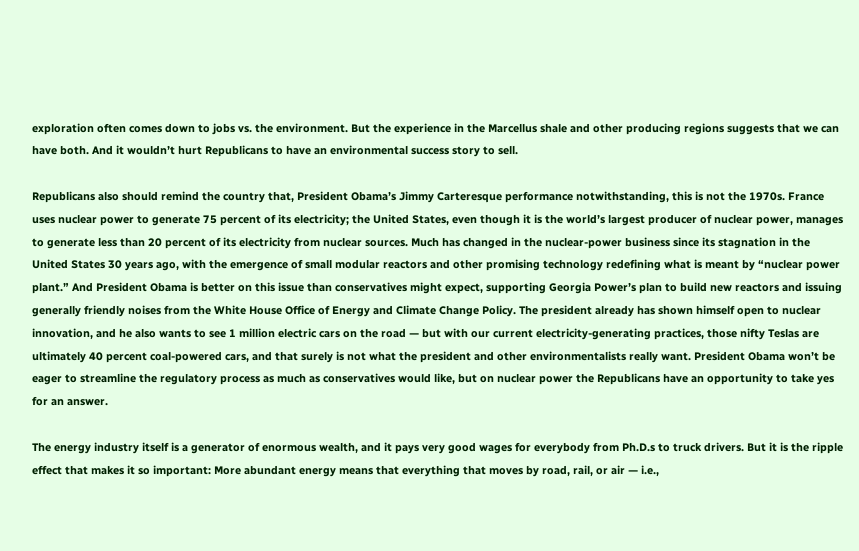exploration often comes down to jobs vs. the environment. But the experience in the Marcellus shale and other producing regions suggests that we can have both. And it wouldn’t hurt Republicans to have an environmental success story to sell.

Republicans also should remind the country that, President Obama’s Jimmy Carteresque performance notwithstanding, this is not the 1970s. France uses nuclear power to generate 75 percent of its electricity; the United States, even though it is the world’s largest producer of nuclear power, manages to generate less than 20 percent of its electricity from nuclear sources. Much has changed in the nuclear-power business since its stagnation in the United States 30 years ago, with the emergence of small modular reactors and other promising technology redefining what is meant by “nuclear power plant.” And President Obama is better on this issue than conservatives might expect, supporting Georgia Power’s plan to build new reactors and issuing generally friendly noises from the White House Office of Energy and Climate Change Policy. The president already has shown himself open to nuclear innovation, and he also wants to see 1 million electric cars on the road — but with our current electricity-generating practices, those nifty Teslas are ultimately 40 percent coal-powered cars, and that surely is not what the president and other environmentalists really want. President Obama won’t be eager to streamline the regulatory process as much as conservatives would like, but on nuclear power the Republicans have an opportunity to take yes for an answer.

The energy industry itself is a generator of enormous wealth, and it pays very good wages for everybody from Ph.D.s to truck drivers. But it is the ripple effect that makes it so important: More abundant energy means that everything that moves by road, rail, or air — i.e.,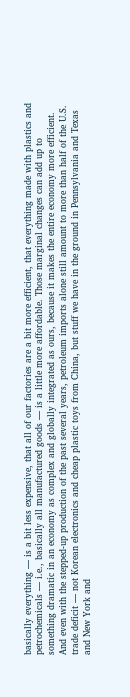basically everything — is a bit less expensive, that all of our factories are a bit more efficient, that everything made with plastics and petrochemicals — i.e., basically all manufactured goods — is a little more affordable. Those marginal changes can add up to something dramatic in an economy as complex and globally integrated as ours, because it makes the entire economy more efficient. And even with the stepped-up production of the past several years, petroleum imports alone still amount to more than half of the U.S. trade deficit — not Korean electronics and cheap plastic toys from China, but stuff we have in the ground in Pennsylvania and Texas and New York and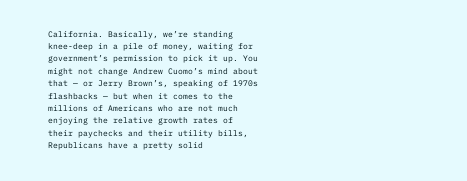California. Basically, we’re standing knee-deep in a pile of money, waiting for government’s permission to pick it up. You might not change Andrew Cuomo’s mind about that — or Jerry Brown’s, speaking of 1970s flashbacks — but when it comes to the millions of Americans who are not much enjoying the relative growth rates of their paychecks and their utility bills, Republicans have a pretty solid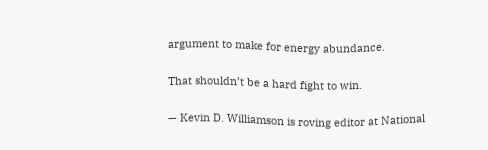argument to make for energy abundance.

That shouldn’t be a hard fight to win.

— Kevin D. Williamson is roving editor at National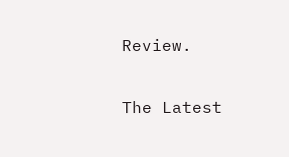Review.


The Latest